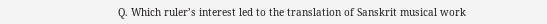Q. Which ruler’s interest led to the translation of Sanskrit musical work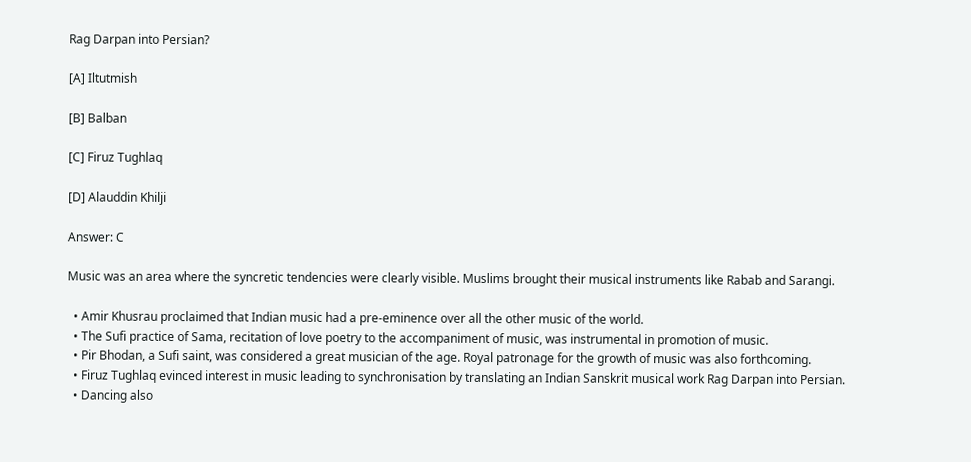Rag Darpan into Persian?

[A] Iltutmish

[B] Balban

[C] Firuz Tughlaq

[D] Alauddin Khilji

Answer: C

Music was an area where the syncretic tendencies were clearly visible. Muslims brought their musical instruments like Rabab and Sarangi.

  • Amir Khusrau proclaimed that Indian music had a pre-eminence over all the other music of the world.
  • The Sufi practice of Sama, recitation of love poetry to the accompaniment of music, was instrumental in promotion of music.
  • Pir Bhodan, a Sufi saint, was considered a great musician of the age. Royal patronage for the growth of music was also forthcoming.
  • Firuz Tughlaq evinced interest in music leading to synchronisation by translating an Indian Sanskrit musical work Rag Darpan into Persian.
  • Dancing also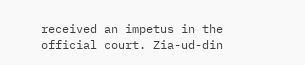received an impetus in the official court. Zia-ud-din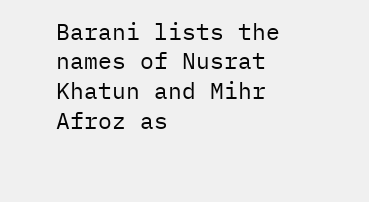Barani lists the names of Nusrat Khatun and Mihr Afroz as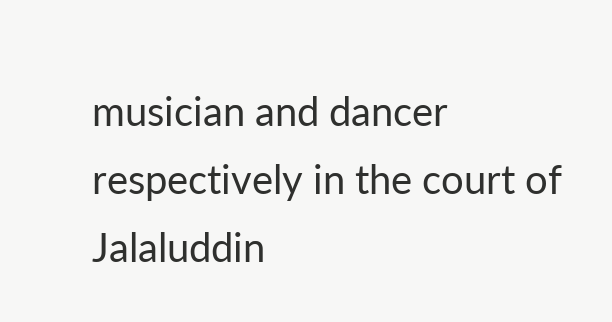musician and dancer respectively in the court of Jalaluddin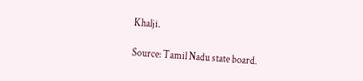Khalji.

Source: Tamil Nadu state board.